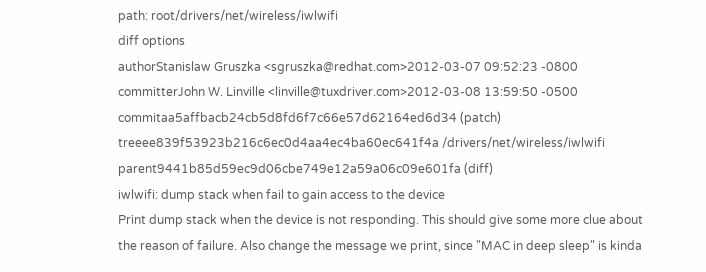path: root/drivers/net/wireless/iwlwifi
diff options
authorStanislaw Gruszka <sgruszka@redhat.com>2012-03-07 09:52:23 -0800
committerJohn W. Linville <linville@tuxdriver.com>2012-03-08 13:59:50 -0500
commitaa5affbacb24cb5d8fd6f7c66e57d62164ed6d34 (patch)
treeee839f53923b216c6ec0d4aa4ec4ba60ec641f4a /drivers/net/wireless/iwlwifi
parent9441b85d59ec9d06cbe749e12a59a06c09e601fa (diff)
iwlwifi: dump stack when fail to gain access to the device
Print dump stack when the device is not responding. This should give some more clue about the reason of failure. Also change the message we print, since "MAC in deep sleep" is kinda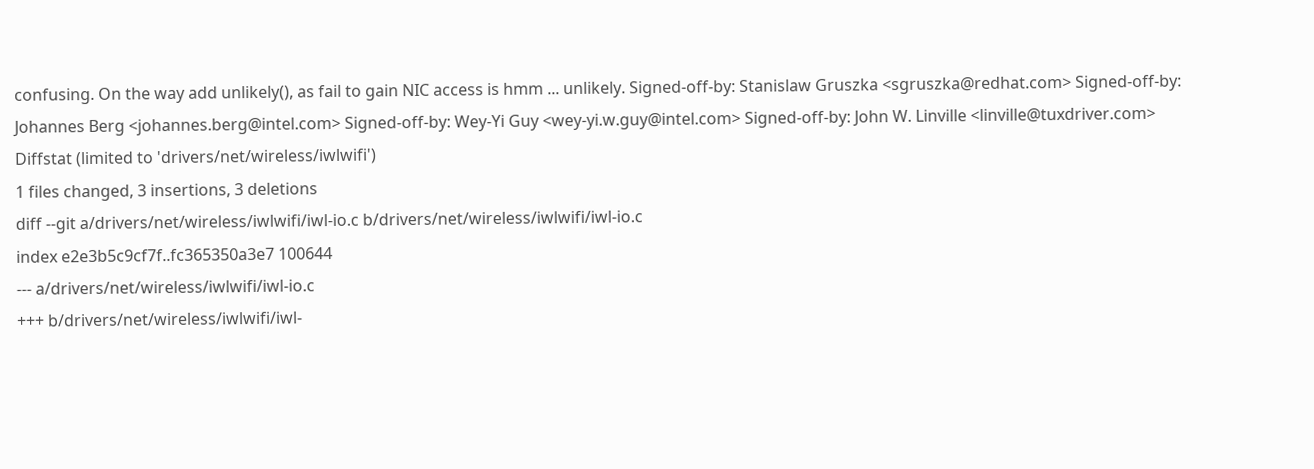confusing. On the way add unlikely(), as fail to gain NIC access is hmm ... unlikely. Signed-off-by: Stanislaw Gruszka <sgruszka@redhat.com> Signed-off-by: Johannes Berg <johannes.berg@intel.com> Signed-off-by: Wey-Yi Guy <wey-yi.w.guy@intel.com> Signed-off-by: John W. Linville <linville@tuxdriver.com>
Diffstat (limited to 'drivers/net/wireless/iwlwifi')
1 files changed, 3 insertions, 3 deletions
diff --git a/drivers/net/wireless/iwlwifi/iwl-io.c b/drivers/net/wireless/iwlwifi/iwl-io.c
index e2e3b5c9cf7f..fc365350a3e7 100644
--- a/drivers/net/wireless/iwlwifi/iwl-io.c
+++ b/drivers/net/wireless/iwlwifi/iwl-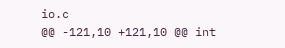io.c
@@ -121,10 +121,10 @@ int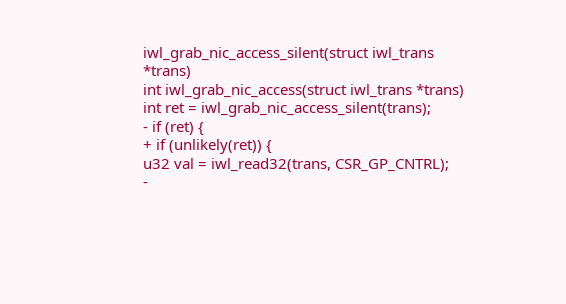iwl_grab_nic_access_silent(struct iwl_trans *trans)
int iwl_grab_nic_access(struct iwl_trans *trans)
int ret = iwl_grab_nic_access_silent(trans);
- if (ret) {
+ if (unlikely(ret)) {
u32 val = iwl_read32(trans, CSR_GP_CNTRL);
-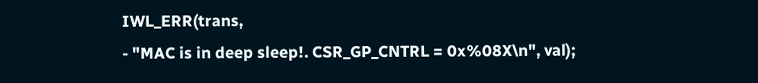IWL_ERR(trans,
- "MAC is in deep sleep!. CSR_GP_CNTRL = 0x%08X\n", val);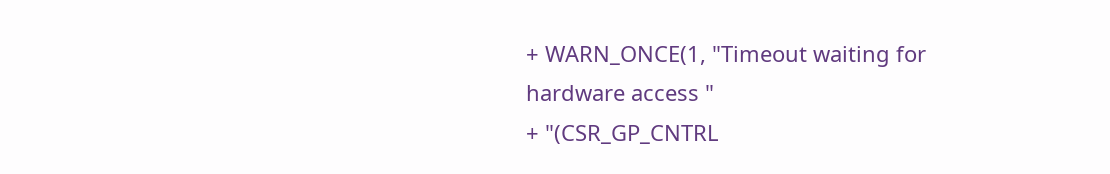+ WARN_ONCE(1, "Timeout waiting for hardware access "
+ "(CSR_GP_CNTRL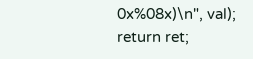0x%08x)\n", val);
return ret;